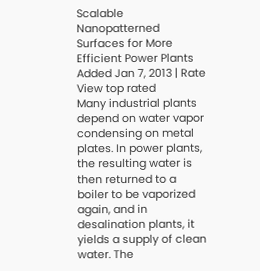Scalable Nanopatterned Surfaces for More Efficient Power Plants
Added Jan 7, 2013 | Rate View top rated
Many industrial plants depend on water vapor condensing on metal plates. In power plants, the resulting water is then returned to a boiler to be vaporized again, and in desalination plants, it yields a supply of clean water. The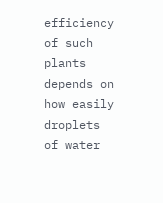efficiency of such plants depends on how easily droplets of water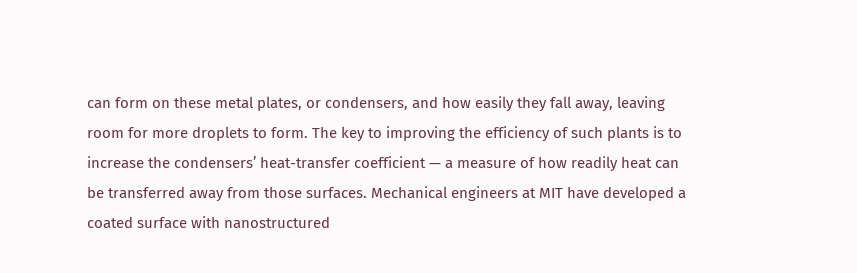can form on these metal plates, or condensers, and how easily they fall away, leaving room for more droplets to form. The key to improving the efficiency of such plants is to increase the condensers’ heat-transfer coefficient — a measure of how readily heat can be transferred away from those surfaces. Mechanical engineers at MIT have developed a coated surface with nanostructured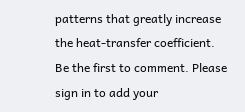patterns that greatly increase the heat-transfer coefficient.
Be the first to comment. Please sign in to add your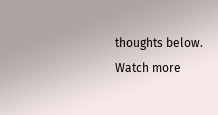thoughts below.
Watch more